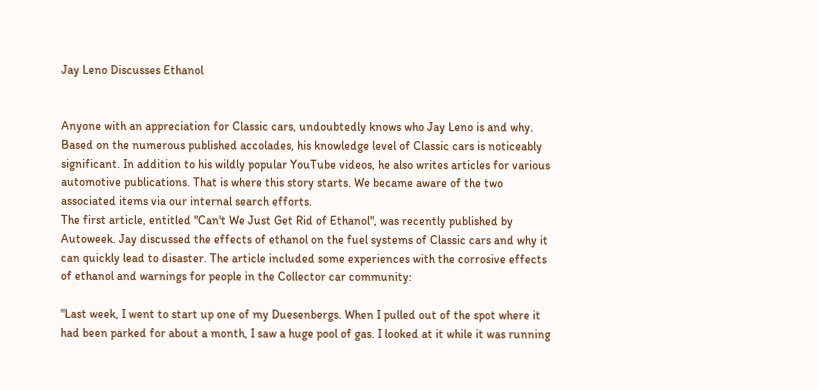Jay Leno Discusses Ethanol


Anyone with an appreciation for Classic cars, undoubtedly knows who Jay Leno is and why. Based on the numerous published accolades, his knowledge level of Classic cars is noticeably significant. In addition to his wildly popular YouTube videos, he also writes articles for various automotive publications. That is where this story starts. We became aware of the two associated items via our internal search efforts.
The first article, entitled "Can't We Just Get Rid of Ethanol", was recently published by Autoweek. Jay discussed the effects of ethanol on the fuel systems of Classic cars and why it can quickly lead to disaster. The article included some experiences with the corrosive effects of ethanol and warnings for people in the Collector car community:

"Last week, I went to start up one of my Duesenbergs. When I pulled out of the spot where it had been parked for about a month, I saw a huge pool of gas. I looked at it while it was running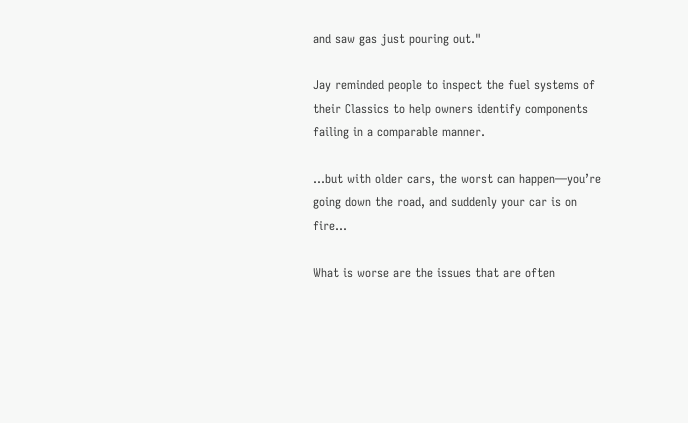and saw gas just pouring out."

Jay reminded people to inspect the fuel systems of their Classics to help owners identify components failing in a comparable manner.

...but with older cars, the worst can happen—you’re going down the road, and suddenly your car is on fire...

What is worse are the issues that are often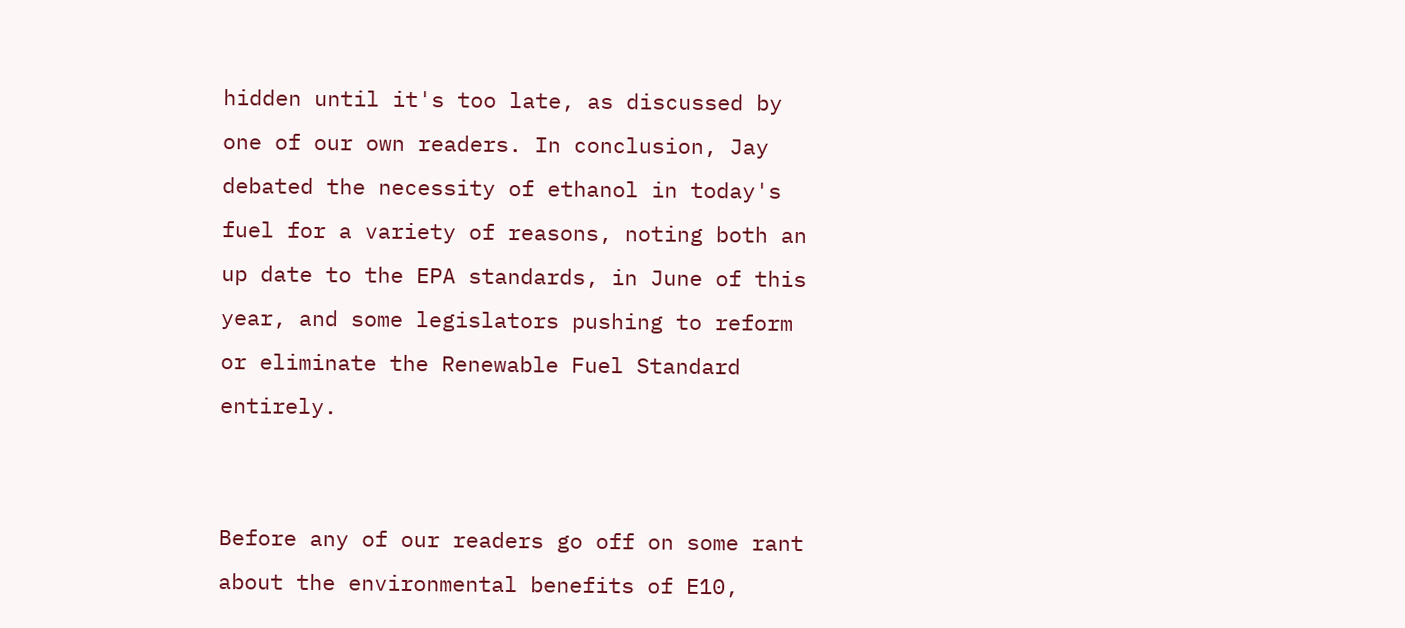hidden until it's too late, as discussed by one of our own readers. In conclusion, Jay debated the necessity of ethanol in today's fuel for a variety of reasons, noting both an up date to the EPA standards, in June of this year, and some legislators pushing to reform or eliminate the Renewable Fuel Standard entirely.


Before any of our readers go off on some rant about the environmental benefits of E10,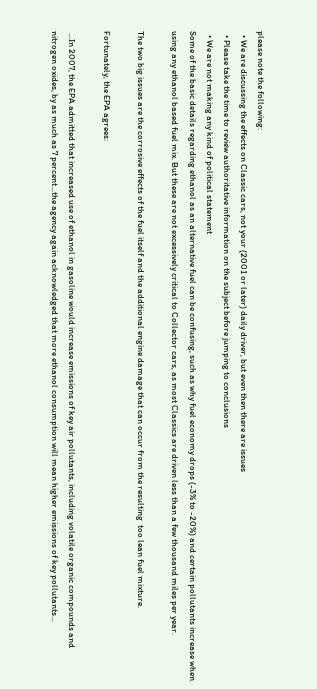please note the following:
  • We are discussing the effects on Classic cars, not your (2001 or later) daily driver, but even then there are issues
  • Please take the time to review authoritative information on the subject before jumping to conclusions
  • We are not making any kind of political statement
Some of the basic details regarding ethanol as an alternative fuel can be confusing, such as why fuel economy drops (-3% to -20%) and certain pollutants increase when using any ethanol based fuel mix. But these are not excessively critical to Collector cars, as most Classics are driven less than a few thousand miles per year.

The two big issues are the corrosive effects of the fuel itself and the additional engine damage that can occur from the resulting  too lean fuel mixture.

Fortunately, the EPA agrees:

 ...In 2007, the EPA admitted that increased use of ethanol in gasoline would increase emissions of key air pollutants, including volatile organic compounds and nitrogen oxides, by as much as 7 percent...the agency again acknowledged that more ethanol consumption will mean higher emissions of key pollutants...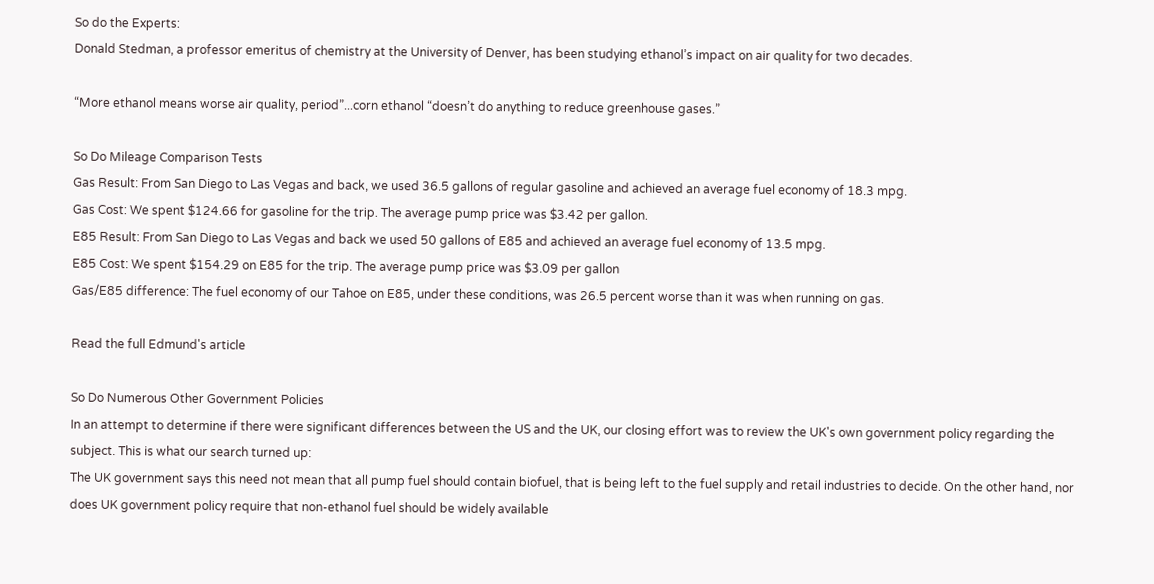So do the Experts:
Donald Stedman, a professor emeritus of chemistry at the University of Denver, has been studying ethanol’s impact on air quality for two decades.

“More ethanol means worse air quality, period”...corn ethanol “doesn’t do anything to reduce greenhouse gases.”

So Do Mileage Comparison Tests
Gas Result: From San Diego to Las Vegas and back, we used 36.5 gallons of regular gasoline and achieved an average fuel economy of 18.3 mpg.
Gas Cost: We spent $124.66 for gasoline for the trip. The average pump price was $3.42 per gallon.
E85 Result: From San Diego to Las Vegas and back we used 50 gallons of E85 and achieved an average fuel economy of 13.5 mpg.
E85 Cost: We spent $154.29 on E85 for the trip. The average pump price was $3.09 per gallon
Gas/E85 difference: The fuel economy of our Tahoe on E85, under these conditions, was 26.5 percent worse than it was when running on gas.

Read the full Edmund's article

So Do Numerous Other Government Policies
In an attempt to determine if there were significant differences between the US and the UK, our closing effort was to review the UK's own government policy regarding the subject. This is what our search turned up:
The UK government says this need not mean that all pump fuel should contain biofuel, that is being left to the fuel supply and retail industries to decide. On the other hand, nor does UK government policy require that non-ethanol fuel should be widely available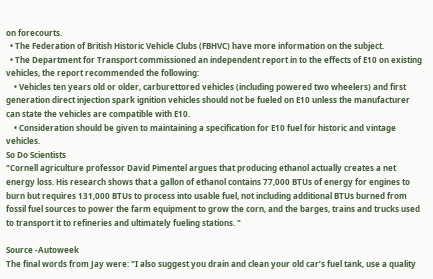on forecourts.
  • The Federation of British Historic Vehicle Clubs (FBHVC) have more information on the subject.
  • The Department for Transport commissioned an independent report in to the effects of E10 on existing vehicles, the report recommended the following:
    • Vehicles ten years old or older, carburettored vehicles (including powered two wheelers) and first generation direct injection spark ignition vehicles should not be fueled on E10 unless the manufacturer can state the vehicles are compatible with E10.
    • Consideration should be given to maintaining a specification for E10 fuel for historic and vintage vehicles.
So Do Scientists
"Cornell agriculture professor David Pimentel argues that producing ethanol actually creates a net energy loss. His research shows that a gallon of ethanol contains 77,000 BTUs of energy for engines to burn but requires 131,000 BTUs to process into usable fuel, not including additional BTUs burned from fossil fuel sources to power the farm equipment to grow the corn, and the barges, trains and trucks used to transport it to refineries and ultimately fueling stations. "

Source -Autoweek
The final words from Jay were: "I also suggest you drain and clean your old car’s fuel tank, use a quality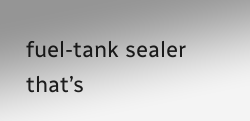fuel-tank sealer that’s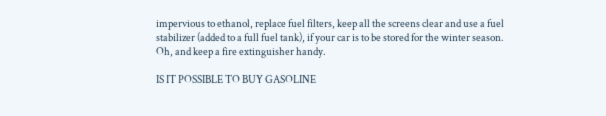impervious to ethanol, replace fuel filters, keep all the screens clear and use a fuel stabilizer (added to a full fuel tank), if your car is to be stored for the winter season. Oh, and keep a fire extinguisher handy.

IS IT POSSIBLE TO BUY GASOLINE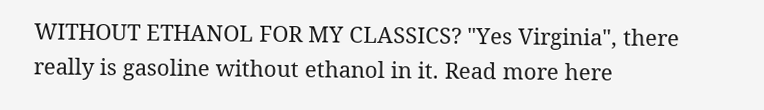WITHOUT ETHANOL FOR MY CLASSICS? "Yes Virginia", there really is gasoline without ethanol in it. Read more here